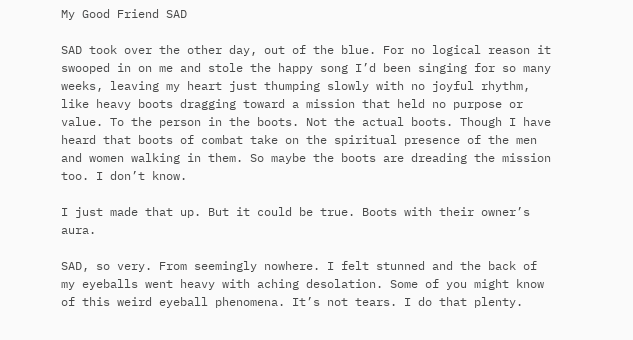My Good Friend SAD

SAD took over the other day, out of the blue. For no logical reason it swooped in on me and stole the happy song I’d been singing for so many weeks, leaving my heart just thumping slowly with no joyful rhythm, like heavy boots dragging toward a mission that held no purpose or value. To the person in the boots. Not the actual boots. Though I have heard that boots of combat take on the spiritual presence of the men and women walking in them. So maybe the boots are dreading the mission too. I don’t know.

I just made that up. But it could be true. Boots with their owner’s aura.

SAD, so very. From seemingly nowhere. I felt stunned and the back of my eyeballs went heavy with aching desolation. Some of you might know of this weird eyeball phenomena. It’s not tears. I do that plenty.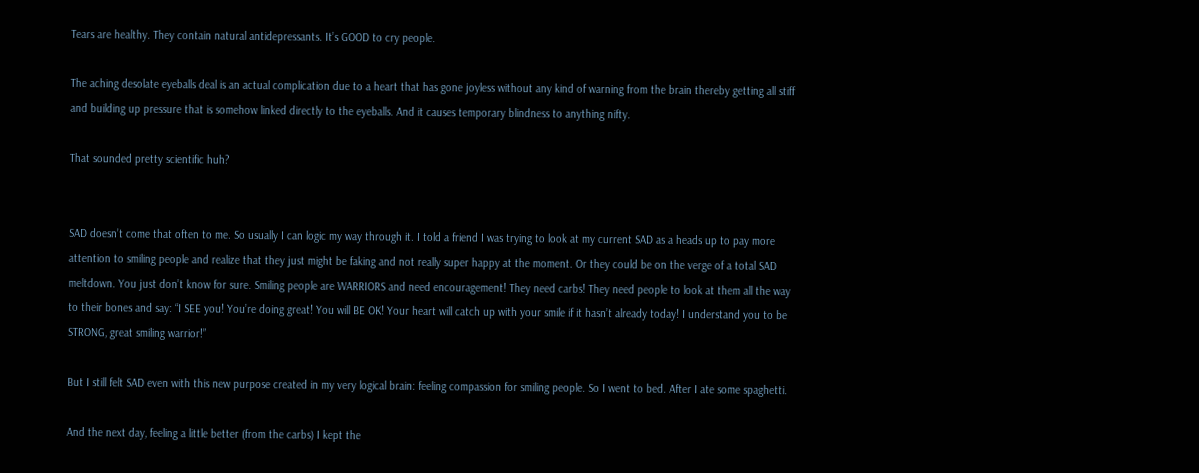Tears are healthy. They contain natural antidepressants. It’s GOOD to cry people.

The aching desolate eyeballs deal is an actual complication due to a heart that has gone joyless without any kind of warning from the brain thereby getting all stiff and building up pressure that is somehow linked directly to the eyeballs. And it causes temporary blindness to anything nifty.

That sounded pretty scientific huh?


SAD doesn’t come that often to me. So usually I can logic my way through it. I told a friend I was trying to look at my current SAD as a heads up to pay more attention to smiling people and realize that they just might be faking and not really super happy at the moment. Or they could be on the verge of a total SAD meltdown. You just don’t know for sure. Smiling people are WARRIORS and need encouragement! They need carbs! They need people to look at them all the way to their bones and say: “I SEE you! You’re doing great! You will BE OK! Your heart will catch up with your smile if it hasn’t already today! I understand you to be STRONG, great smiling warrior!”

But I still felt SAD even with this new purpose created in my very logical brain: feeling compassion for smiling people. So I went to bed. After I ate some spaghetti.

And the next day, feeling a little better (from the carbs) I kept the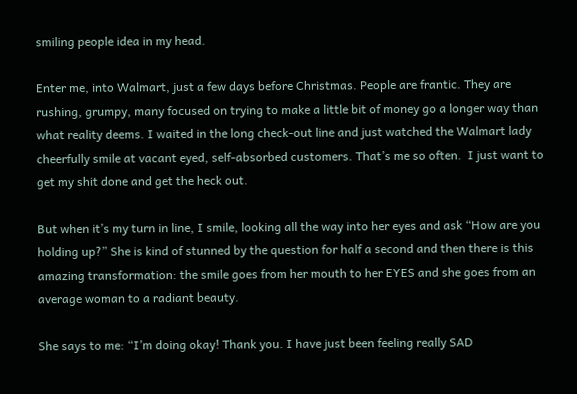smiling people idea in my head.

Enter me, into Walmart, just a few days before Christmas. People are frantic. They are rushing, grumpy, many focused on trying to make a little bit of money go a longer way than what reality deems. I waited in the long check-out line and just watched the Walmart lady cheerfully smile at vacant eyed, self-absorbed customers. That’s me so often.  I just want to get my shit done and get the heck out.

But when it’s my turn in line, I smile, looking all the way into her eyes and ask “How are you holding up?” She is kind of stunned by the question for half a second and then there is this amazing transformation: the smile goes from her mouth to her EYES and she goes from an average woman to a radiant beauty.

She says to me: “I’m doing okay! Thank you. I have just been feeling really SAD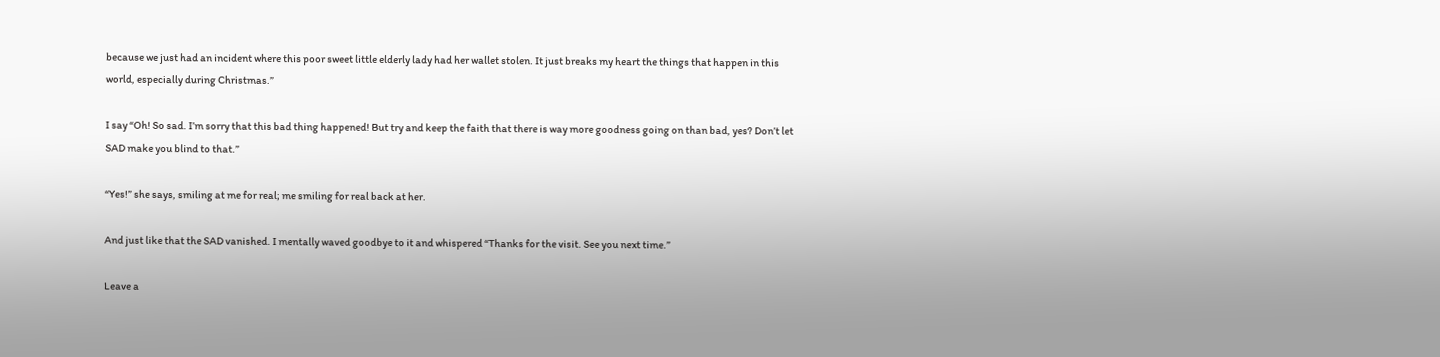because we just had an incident where this poor sweet little elderly lady had her wallet stolen. It just breaks my heart the things that happen in this world, especially during Christmas.”

I say “Oh! So sad. I’m sorry that this bad thing happened! But try and keep the faith that there is way more goodness going on than bad, yes? Don’t let SAD make you blind to that.”

“Yes!” she says, smiling at me for real; me smiling for real back at her.

And just like that the SAD vanished. I mentally waved goodbye to it and whispered “Thanks for the visit. See you next time.”

Leave a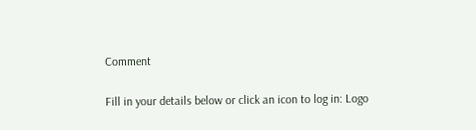Comment

Fill in your details below or click an icon to log in: Logo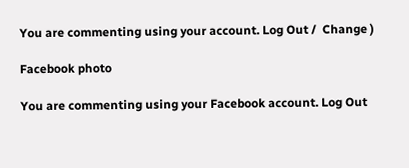You are commenting using your account. Log Out /  Change )

Facebook photo

You are commenting using your Facebook account. Log Out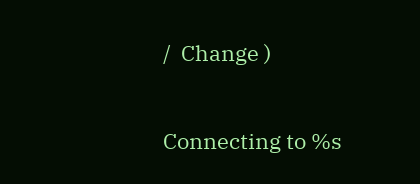/  Change )

Connecting to %s